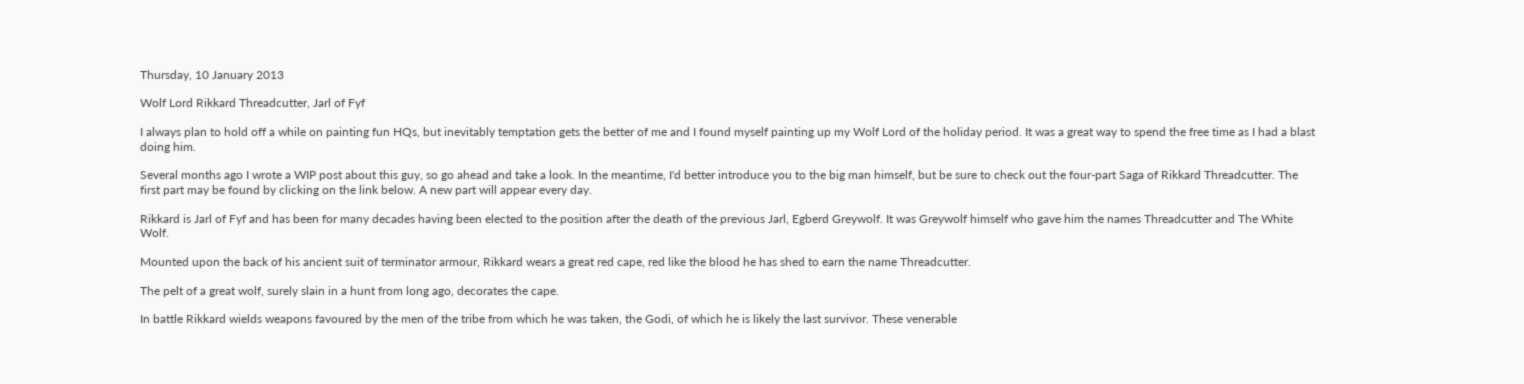Thursday, 10 January 2013

Wolf Lord Rikkard Threadcutter, Jarl of Fyf

I always plan to hold off a while on painting fun HQs, but inevitably temptation gets the better of me and I found myself painting up my Wolf Lord of the holiday period. It was a great way to spend the free time as I had a blast doing him.

Several months ago I wrote a WIP post about this guy, so go ahead and take a look. In the meantime, I'd better introduce you to the big man himself, but be sure to check out the four-part Saga of Rikkard Threadcutter. The first part may be found by clicking on the link below. A new part will appear every day.

Rikkard is Jarl of Fyf and has been for many decades having been elected to the position after the death of the previous Jarl, Egberd Greywolf. It was Greywolf himself who gave him the names Threadcutter and The White Wolf.

Mounted upon the back of his ancient suit of terminator armour, Rikkard wears a great red cape, red like the blood he has shed to earn the name Threadcutter.

The pelt of a great wolf, surely slain in a hunt from long ago, decorates the cape.

In battle Rikkard wields weapons favoured by the men of the tribe from which he was taken, the Godi, of which he is likely the last survivor. These venerable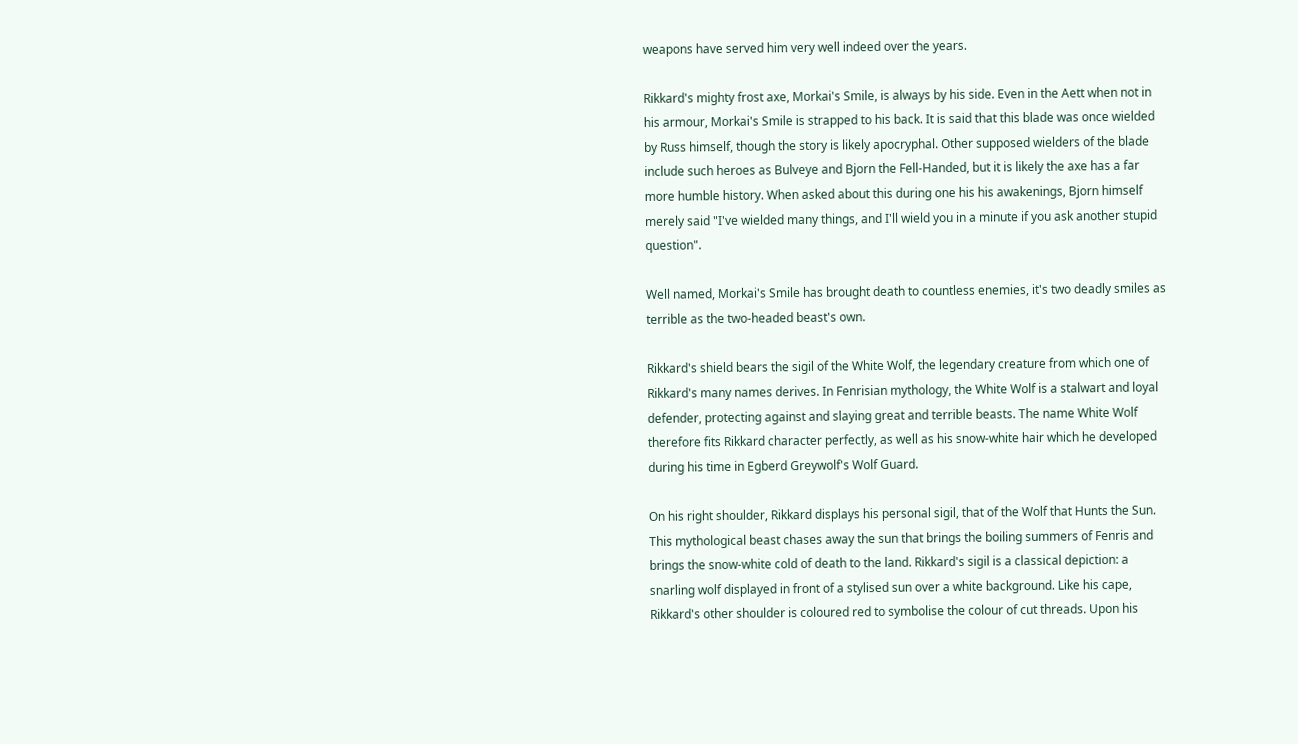weapons have served him very well indeed over the years.

Rikkard's mighty frost axe, Morkai's Smile, is always by his side. Even in the Aett when not in his armour, Morkai's Smile is strapped to his back. It is said that this blade was once wielded by Russ himself, though the story is likely apocryphal. Other supposed wielders of the blade include such heroes as Bulveye and Bjorn the Fell-Handed, but it is likely the axe has a far more humble history. When asked about this during one his his awakenings, Bjorn himself merely said "I've wielded many things, and I'll wield you in a minute if you ask another stupid question".

Well named, Morkai's Smile has brought death to countless enemies, it's two deadly smiles as terrible as the two-headed beast's own.

Rikkard's shield bears the sigil of the White Wolf, the legendary creature from which one of Rikkard's many names derives. In Fenrisian mythology, the White Wolf is a stalwart and loyal defender, protecting against and slaying great and terrible beasts. The name White Wolf therefore fits Rikkard character perfectly, as well as his snow-white hair which he developed during his time in Egberd Greywolf's Wolf Guard.

On his right shoulder, Rikkard displays his personal sigil, that of the Wolf that Hunts the Sun. This mythological beast chases away the sun that brings the boiling summers of Fenris and brings the snow-white cold of death to the land. Rikkard's sigil is a classical depiction: a snarling wolf displayed in front of a stylised sun over a white background. Like his cape, Rikkard's other shoulder is coloured red to symbolise the colour of cut threads. Upon his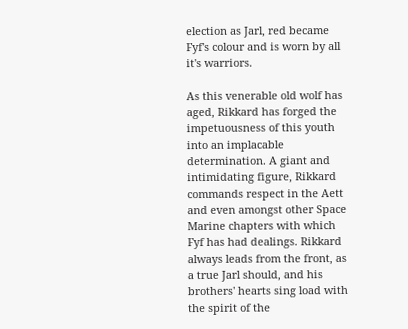election as Jarl, red became Fyf's colour and is worn by all it's warriors.

As this venerable old wolf has aged, Rikkard has forged the impetuousness of this youth into an implacable determination. A giant and intimidating figure, Rikkard commands respect in the Aett and even amongst other Space Marine chapters with which Fyf has had dealings. Rikkard always leads from the front, as a true Jarl should, and his brothers' hearts sing load with the spirit of the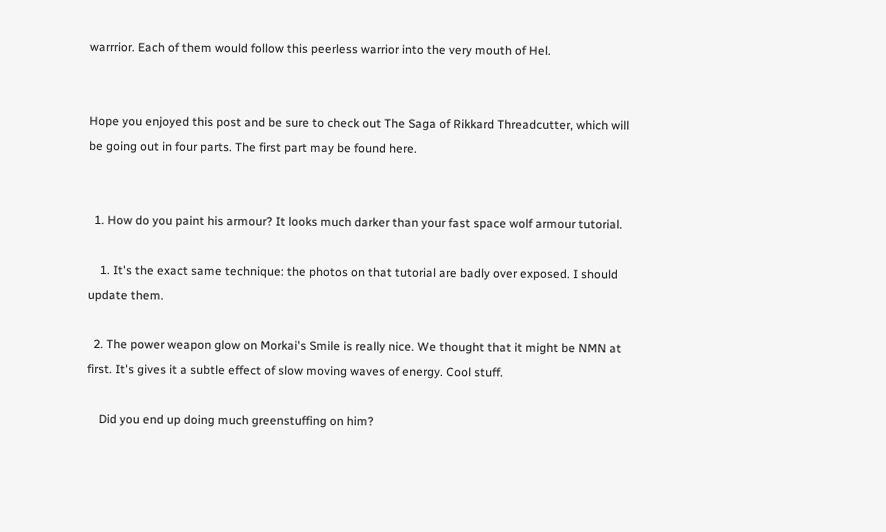warrrior. Each of them would follow this peerless warrior into the very mouth of Hel.


Hope you enjoyed this post and be sure to check out The Saga of Rikkard Threadcutter, which will be going out in four parts. The first part may be found here.


  1. How do you paint his armour? It looks much darker than your fast space wolf armour tutorial.

    1. It's the exact same technique: the photos on that tutorial are badly over exposed. I should update them.

  2. The power weapon glow on Morkai's Smile is really nice. We thought that it might be NMN at first. It's gives it a subtle effect of slow moving waves of energy. Cool stuff.

    Did you end up doing much greenstuffing on him?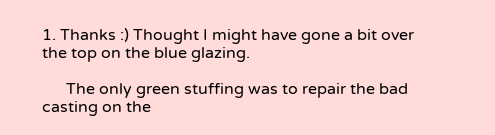1. Thanks :) Thought I might have gone a bit over the top on the blue glazing.

      The only green stuffing was to repair the bad casting on the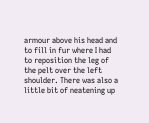armour above his head and to fill in fur where I had to reposition the leg of the pelt over the left shoulder. There was also a little bit of neatening up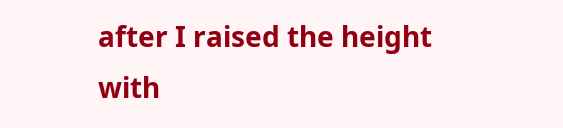after I raised the height with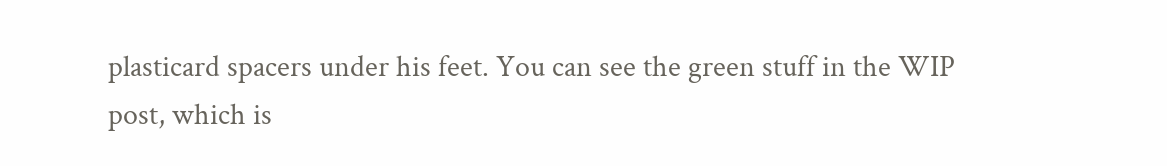plasticard spacers under his feet. You can see the green stuff in the WIP post, which is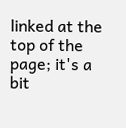linked at the top of the page; it's a bit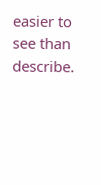easier to see than describe.